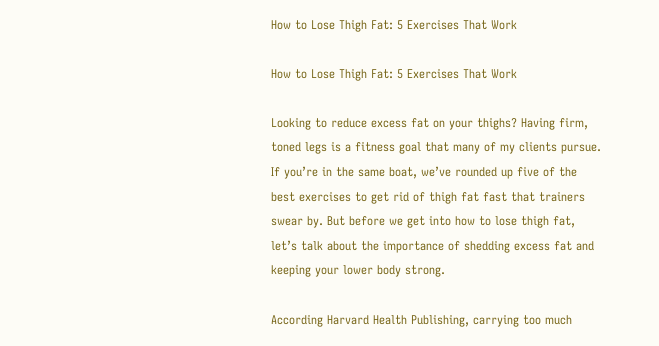How to Lose Thigh Fat: 5 Exercises That Work

How to Lose Thigh Fat: 5 Exercises That Work

Looking to reduce excess fat on your thighs? Having firm, toned legs is a fitness goal that many of my clients pursue. If you’re in the same boat, we’ve rounded up five of the best exercises to get rid of thigh fat fast that trainers swear by. But before we get into how to lose thigh fat, let’s talk about the importance of shedding excess fat and keeping your lower body strong.

According Harvard Health Publishing, carrying too much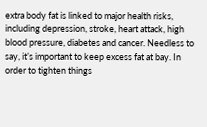extra body fat is linked to major health risks, including depression, stroke, heart attack, high blood pressure, diabetes and cancer. Needless to say, it’s important to keep excess fat at bay. In order to tighten things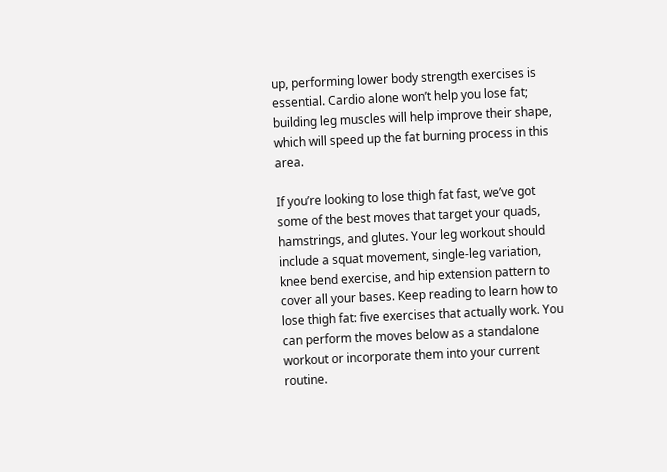up, performing lower body strength exercises is essential. Cardio alone won’t help you lose fat; building leg muscles will help improve their shape, which will speed up the fat burning process in this area.

If you’re looking to lose thigh fat fast, we’ve got some of the best moves that target your quads, hamstrings, and glutes. Your leg workout should include a squat movement, single-leg variation, knee bend exercise, and hip extension pattern to cover all your bases. Keep reading to learn how to lose thigh fat: five exercises that actually work. You can perform the moves below as a standalone workout or incorporate them into your current routine.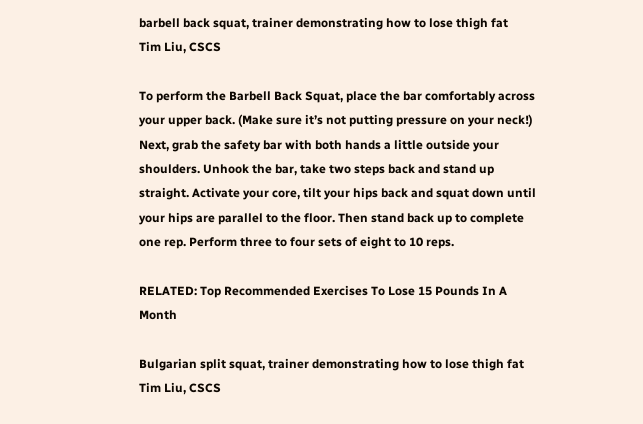barbell back squat, trainer demonstrating how to lose thigh fat
Tim Liu, CSCS

To perform the Barbell Back Squat, place the bar comfortably across your upper back. (Make sure it’s not putting pressure on your neck!) Next, grab the safety bar with both hands a little outside your shoulders. Unhook the bar, take two steps back and stand up straight. Activate your core, tilt your hips back and squat down until your hips are parallel to the floor. Then stand back up to complete one rep. Perform three to four sets of eight to 10 reps.

RELATED: Top Recommended Exercises To Lose 15 Pounds In A Month

Bulgarian split squat, trainer demonstrating how to lose thigh fat
Tim Liu, CSCS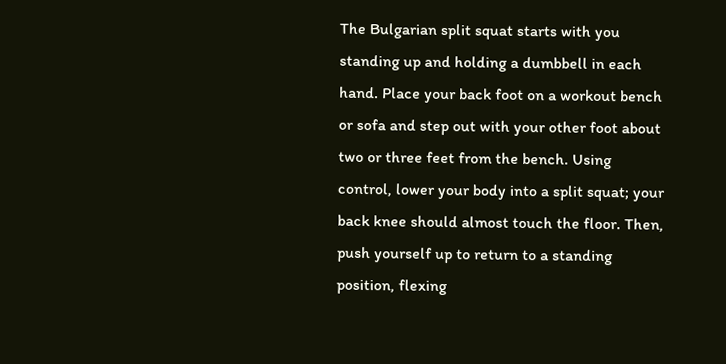The Bulgarian split squat starts with you standing up and holding a dumbbell in each hand. Place your back foot on a workout bench or sofa and step out with your other foot about two or three feet from the bench. Using control, lower your body into a split squat; your back knee should almost touch the floor. Then, push yourself up to return to a standing position, flexing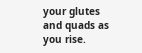your glutes and quads as you rise.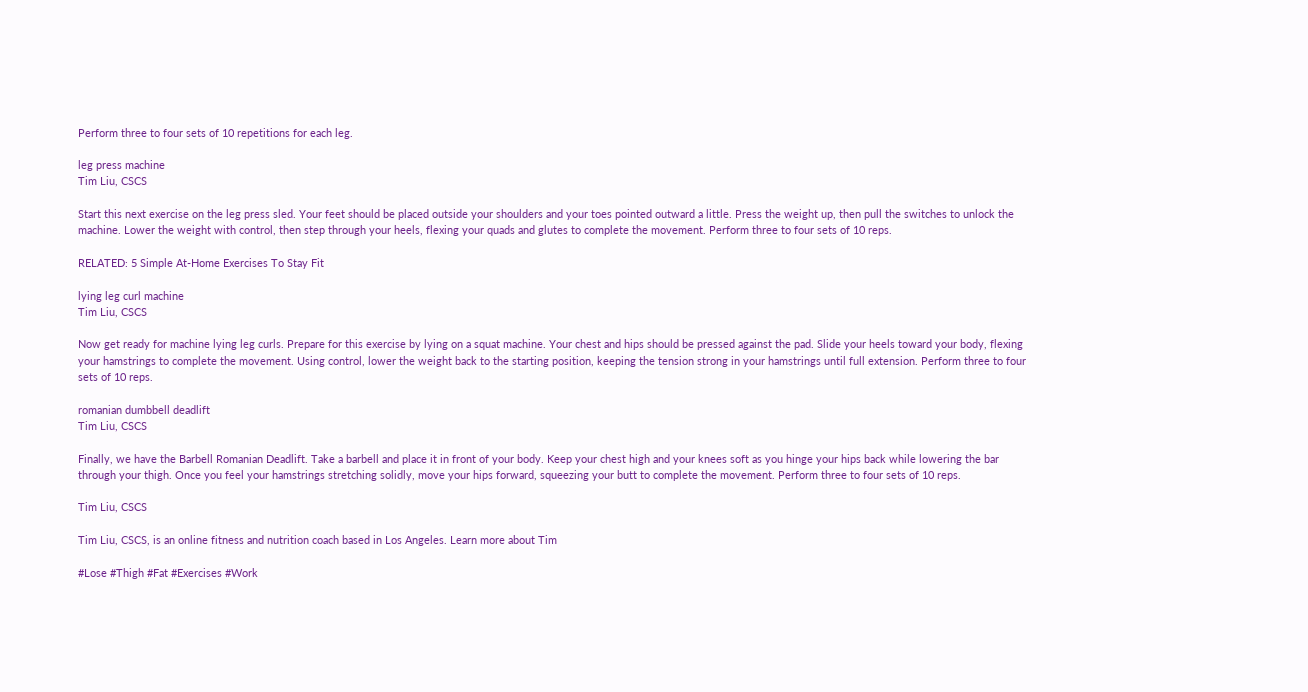Perform three to four sets of 10 repetitions for each leg.

leg press machine
Tim Liu, CSCS

Start this next exercise on the leg press sled. Your feet should be placed outside your shoulders and your toes pointed outward a little. Press the weight up, then pull the switches to unlock the machine. Lower the weight with control, then step through your heels, flexing your quads and glutes to complete the movement. Perform three to four sets of 10 reps.

RELATED: 5 Simple At-Home Exercises To Stay Fit

lying leg curl machine
Tim Liu, CSCS

Now get ready for machine lying leg curls. Prepare for this exercise by lying on a squat machine. Your chest and hips should be pressed against the pad. Slide your heels toward your body, flexing your hamstrings to complete the movement. Using control, lower the weight back to the starting position, keeping the tension strong in your hamstrings until full extension. Perform three to four sets of 10 reps.

romanian dumbbell deadlift
Tim Liu, CSCS

Finally, we have the Barbell Romanian Deadlift. Take a barbell and place it in front of your body. Keep your chest high and your knees soft as you hinge your hips back while lowering the bar through your thigh. Once you feel your hamstrings stretching solidly, move your hips forward, squeezing your butt to complete the movement. Perform three to four sets of 10 reps.

Tim Liu, CSCS

Tim Liu, CSCS, is an online fitness and nutrition coach based in Los Angeles. Learn more about Tim

#Lose #Thigh #Fat #Exercises #Work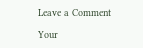Leave a Comment

Your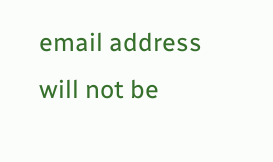email address will not be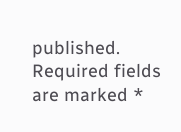published. Required fields are marked *